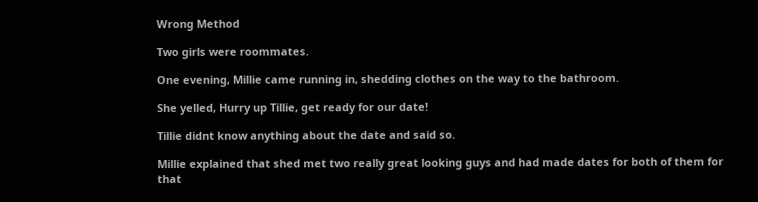Wrong Method

Two girls were roommates.

One evening, Millie came running in, shedding clothes on the way to the bathroom.

She yelled, Hurry up Tillie, get ready for our date!

Tillie didnt know anything about the date and said so.

Millie explained that shed met two really great looking guys and had made dates for both of them for that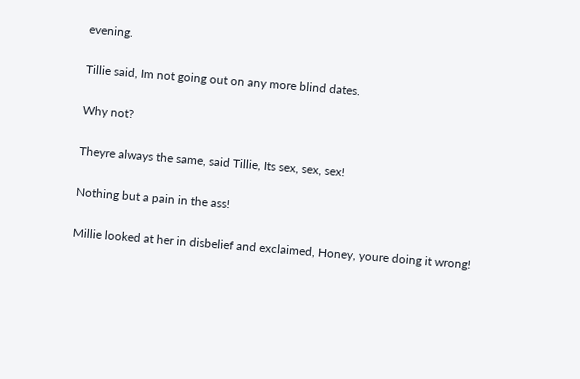evening.

Tillie said, Im not going out on any more blind dates.

Why not?

Theyre always the same, said Tillie, Its sex, sex, sex!

Nothing but a pain in the ass!

Millie looked at her in disbelief and exclaimed, Honey, youre doing it wrong!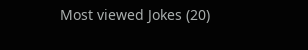Most viewed Jokes (20)